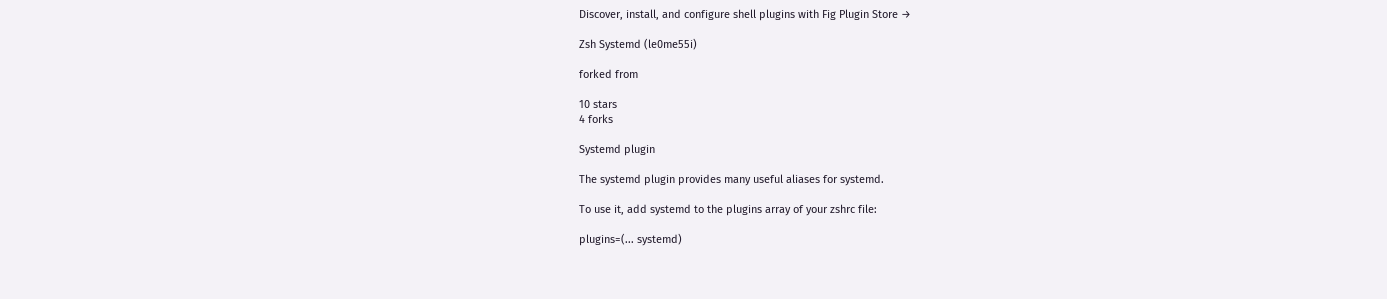Discover, install, and configure shell plugins with Fig Plugin Store →

Zsh Systemd (le0me55i)

forked from

10 stars
4 forks

Systemd plugin

The systemd plugin provides many useful aliases for systemd.

To use it, add systemd to the plugins array of your zshrc file:

plugins=(... systemd)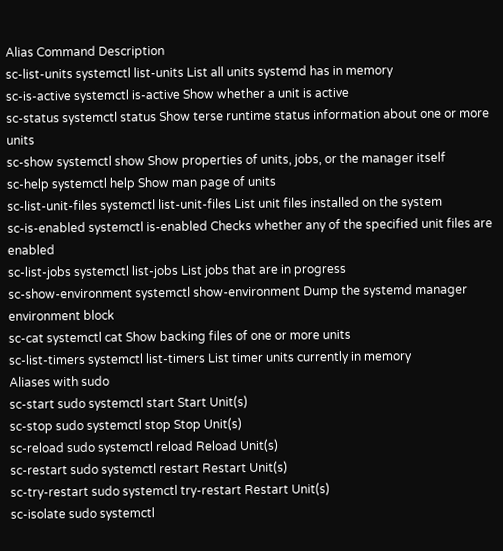Alias Command Description
sc-list-units systemctl list-units List all units systemd has in memory
sc-is-active systemctl is-active Show whether a unit is active
sc-status systemctl status Show terse runtime status information about one or more units
sc-show systemctl show Show properties of units, jobs, or the manager itself
sc-help systemctl help Show man page of units
sc-list-unit-files systemctl list-unit-files List unit files installed on the system
sc-is-enabled systemctl is-enabled Checks whether any of the specified unit files are enabled
sc-list-jobs systemctl list-jobs List jobs that are in progress
sc-show-environment systemctl show-environment Dump the systemd manager environment block
sc-cat systemctl cat Show backing files of one or more units
sc-list-timers systemctl list-timers List timer units currently in memory
Aliases with sudo
sc-start sudo systemctl start Start Unit(s)
sc-stop sudo systemctl stop Stop Unit(s)
sc-reload sudo systemctl reload Reload Unit(s)
sc-restart sudo systemctl restart Restart Unit(s)
sc-try-restart sudo systemctl try-restart Restart Unit(s)
sc-isolate sudo systemctl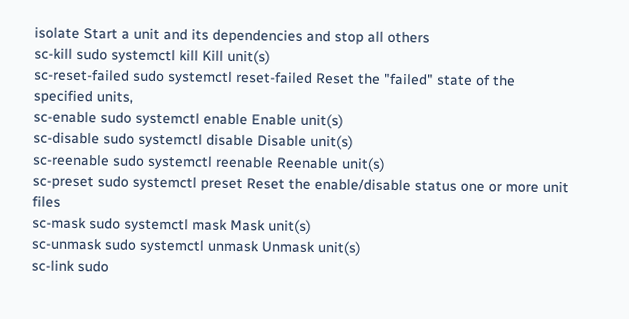isolate Start a unit and its dependencies and stop all others
sc-kill sudo systemctl kill Kill unit(s)
sc-reset-failed sudo systemctl reset-failed Reset the "failed" state of the specified units,
sc-enable sudo systemctl enable Enable unit(s)
sc-disable sudo systemctl disable Disable unit(s)
sc-reenable sudo systemctl reenable Reenable unit(s)
sc-preset sudo systemctl preset Reset the enable/disable status one or more unit files
sc-mask sudo systemctl mask Mask unit(s)
sc-unmask sudo systemctl unmask Unmask unit(s)
sc-link sudo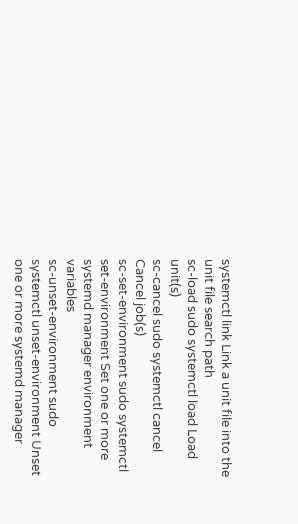systemctl link Link a unit file into the unit file search path
sc-load sudo systemctl load Load unit(s)
sc-cancel sudo systemctl cancel Cancel job(s)
sc-set-environment sudo systemctl set-environment Set one or more systemd manager environment variables
sc-unset-environment sudo systemctl unset-environment Unset one or more systemd manager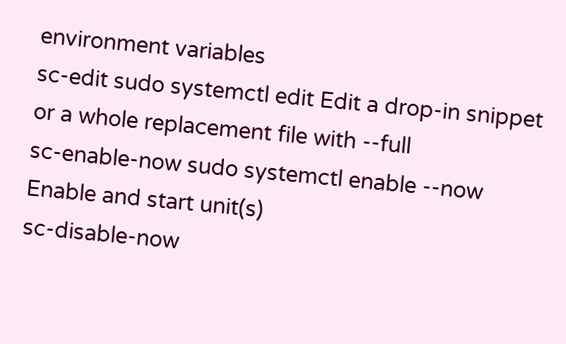environment variables
sc-edit sudo systemctl edit Edit a drop-in snippet or a whole replacement file with --full
sc-enable-now sudo systemctl enable --now Enable and start unit(s)
sc-disable-now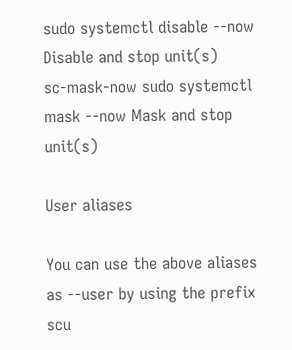sudo systemctl disable --now Disable and stop unit(s)
sc-mask-now sudo systemctl mask --now Mask and stop unit(s)

User aliases

You can use the above aliases as --user by using the prefix scu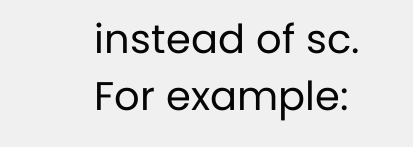instead of sc. For example: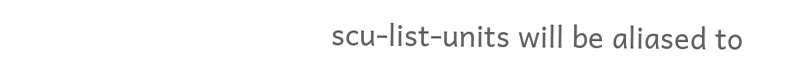scu-list-units will be aliased to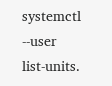systemctl --user list-units.